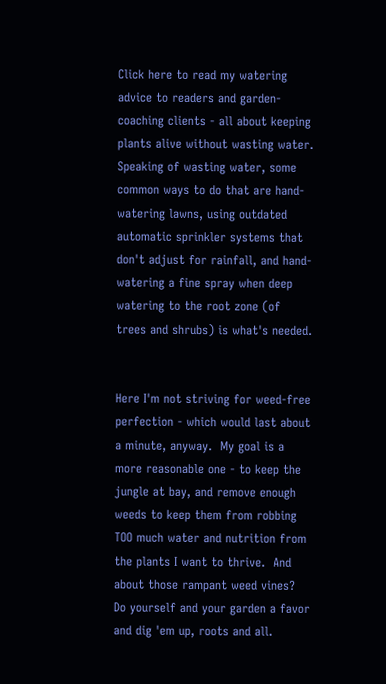Click here to read my watering advice to readers and garden-coaching clients - all about keeping plants alive without wasting water.  Speaking of wasting water, some common ways to do that are hand-watering lawns, using outdated automatic sprinkler systems that don't adjust for rainfall, and hand-watering a fine spray when deep watering to the root zone (of trees and shrubs) is what's needed.


Here I'm not striving for weed-free perfection - which would last about a minute, anyway.  My goal is a more reasonable one - to keep the jungle at bay, and remove enough weeds to keep them from robbing TOO much water and nutrition from the plants I want to thrive.  And about those rampant weed vines?  Do yourself and your garden a favor and dig 'em up, roots and all.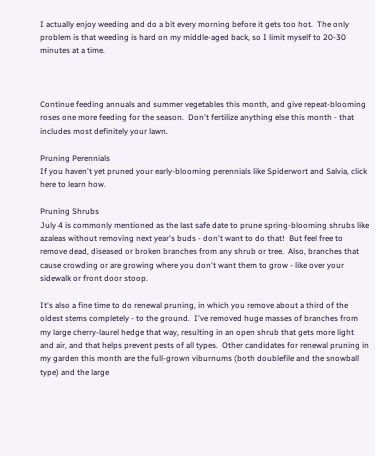I actually enjoy weeding and do a bit every morning before it gets too hot.  The only problem is that weeding is hard on my middle-aged back, so I limit myself to 20-30 minutes at a time.



Continue feeding annuals and summer vegetables this month, and give repeat-blooming roses one more feeding for the season.  Don't fertilize anything else this month - that includes most definitely your lawn.

Pruning Perennials
If you haven't yet pruned your early-blooming perennials like Spiderwort and Salvia, click here to learn how.

Pruning Shrubs
July 4 is commonly mentioned as the last safe date to prune spring-blooming shrubs like azaleas without removing next year's buds - don't want to do that!  But feel free to remove dead, diseased or broken branches from any shrub or tree.  Also, branches that cause crowding or are growing where you don't want them to grow - like over your sidewalk or front door stoop.

It's also a fine time to do renewal pruning, in which you remove about a third of the oldest stems completely - to the ground.  I've removed huge masses of branches from my large cherry-laurel hedge that way, resulting in an open shrub that gets more light and air, and that helps prevent pests of all types.  Other candidates for renewal pruning in my garden this month are the full-grown viburnums (both doublefile and the snowball type) and the large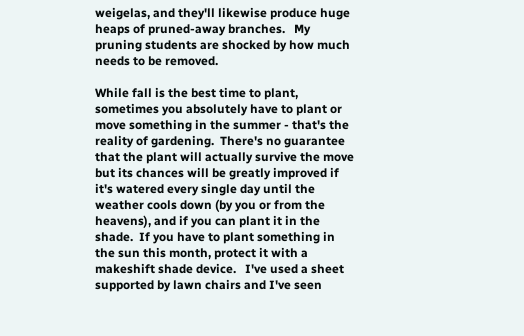weigelas, and they'll likewise produce huge heaps of pruned-away branches.   My pruning students are shocked by how much needs to be removed.

While fall is the best time to plant, sometimes you absolutely have to plant or move something in the summer - that's the reality of gardening.  There's no guarantee that the plant will actually survive the move but its chances will be greatly improved if it's watered every single day until the weather cools down (by you or from the heavens), and if you can plant it in the shade.  If you have to plant something in the sun this month, protect it with a makeshift shade device.   I've used a sheet supported by lawn chairs and I've seen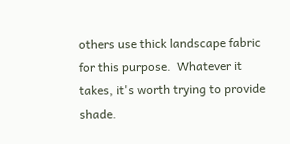others use thick landscape fabric for this purpose.  Whatever it takes, it's worth trying to provide shade.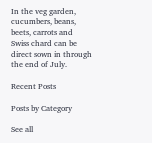In the veg garden, cucumbers, beans, beets, carrots and Swiss chard can be direct sown in through the end of July.

Recent Posts

Posts by Category

See all